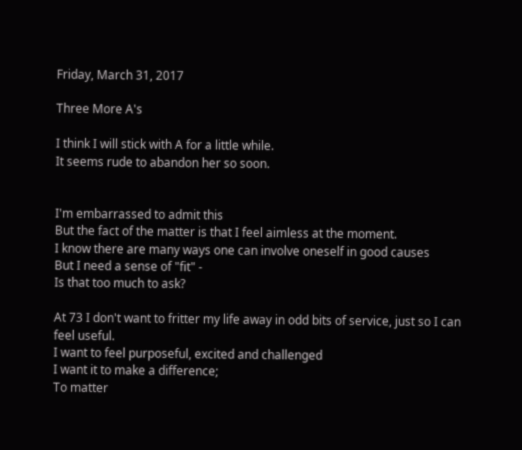Friday, March 31, 2017

Three More A's

I think I will stick with A for a little while.
It seems rude to abandon her so soon.


I'm embarrassed to admit this
But the fact of the matter is that I feel aimless at the moment.
I know there are many ways one can involve oneself in good causes
But I need a sense of "fit" -
Is that too much to ask?

At 73 I don't want to fritter my life away in odd bits of service, just so I can feel useful.
I want to feel purposeful, excited and challenged
I want it to make a difference;
To matter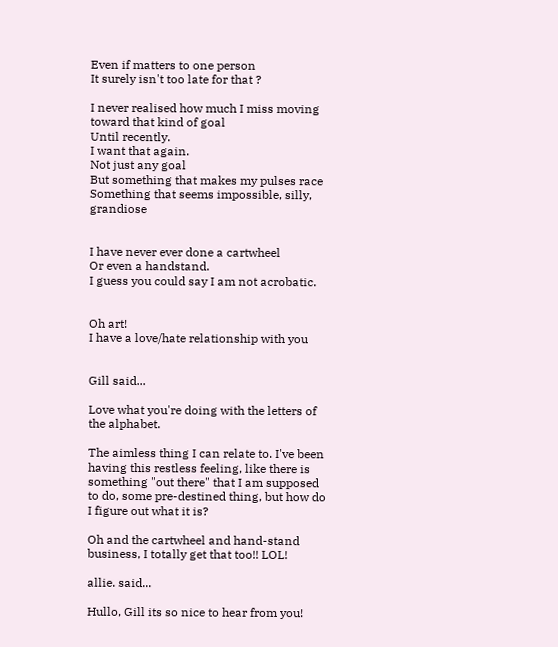Even if matters to one person
It surely isn't too late for that ?

I never realised how much I miss moving toward that kind of goal
Until recently.
I want that again.
Not just any goal
But something that makes my pulses race
Something that seems impossible, silly, grandiose


I have never ever done a cartwheel
Or even a handstand.
I guess you could say I am not acrobatic.


Oh art!
I have a love/hate relationship with you


Gill said...

Love what you're doing with the letters of the alphabet.

The aimless thing I can relate to. I've been having this restless feeling, like there is something "out there" that I am supposed to do, some pre-destined thing, but how do I figure out what it is?

Oh and the cartwheel and hand-stand business, I totally get that too!! LOL!

allie. said...

Hullo, Gill its so nice to hear from you!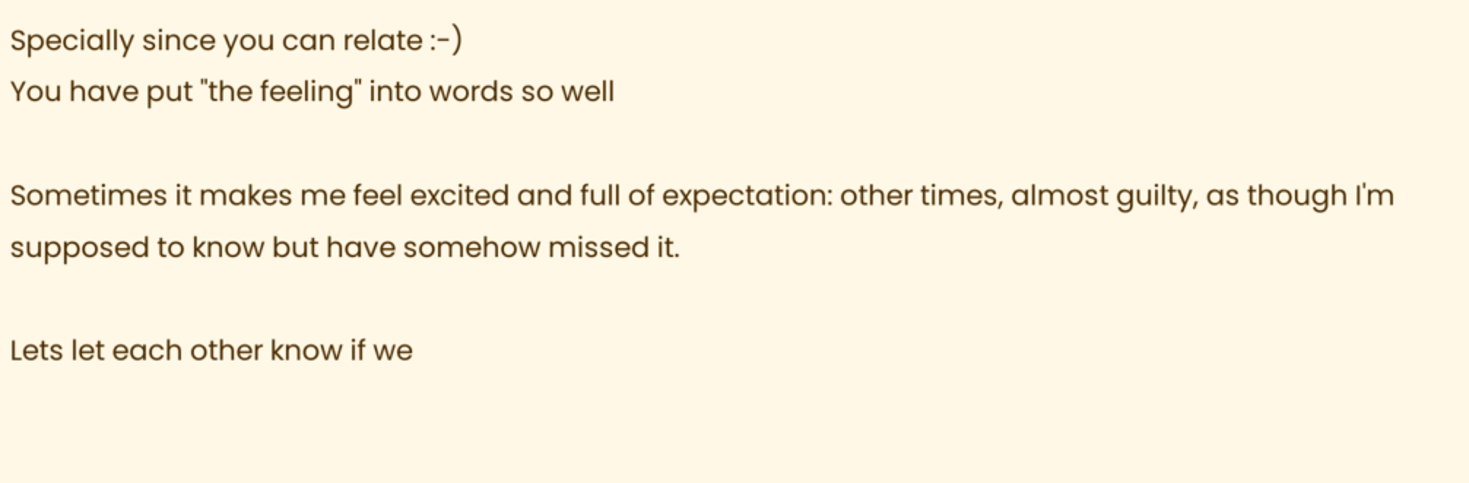Specially since you can relate :-)
You have put "the feeling" into words so well

Sometimes it makes me feel excited and full of expectation: other times, almost guilty, as though I'm supposed to know but have somehow missed it.

Lets let each other know if we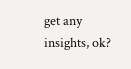get any insights, ok?